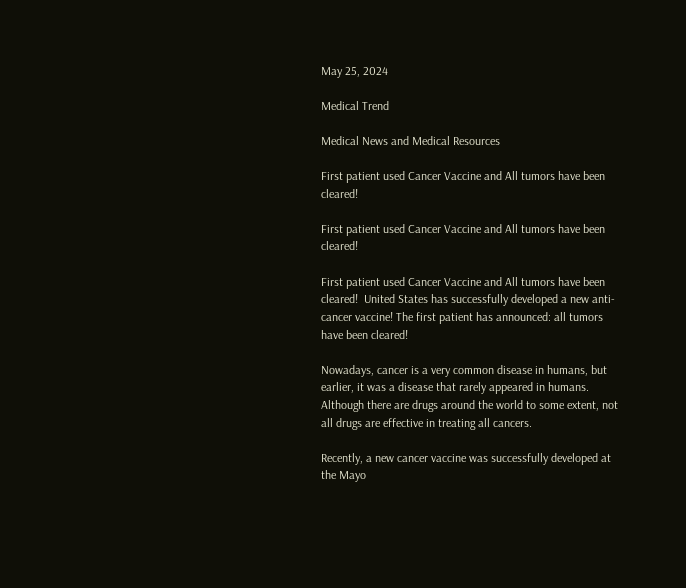May 25, 2024

Medical Trend

Medical News and Medical Resources

First patient used Cancer Vaccine and All tumors have been cleared!

First patient used Cancer Vaccine and All tumors have been cleared!

First patient used Cancer Vaccine and All tumors have been cleared!  United States has successfully developed a new anti-cancer vaccine! The first patient has announced: all tumors have been cleared!

Nowadays, cancer is a very common disease in humans, but earlier, it was a disease that rarely appeared in humans. Although there are drugs around the world to some extent, not all drugs are effective in treating all cancers.

Recently, a new cancer vaccine was successfully developed at the Mayo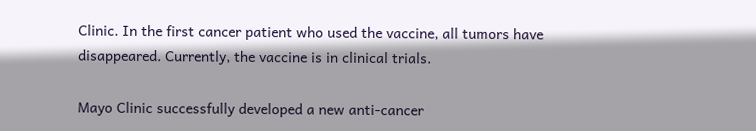Clinic. In the first cancer patient who used the vaccine, all tumors have disappeared. Currently, the vaccine is in clinical trials.

Mayo Clinic successfully developed a new anti-cancer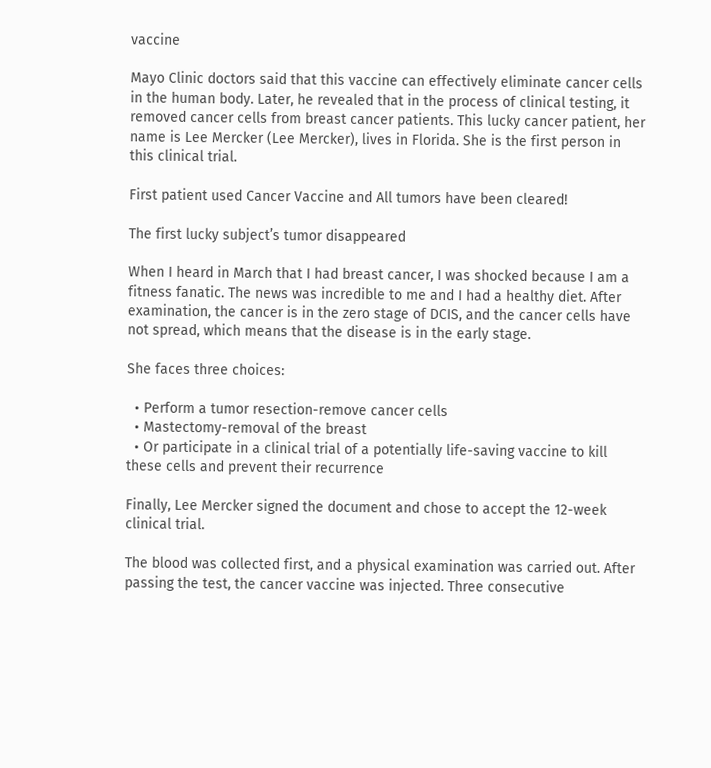vaccine

Mayo Clinic doctors said that this vaccine can effectively eliminate cancer cells in the human body. Later, he revealed that in the process of clinical testing, it removed cancer cells from breast cancer patients. This lucky cancer patient, her name is Lee Mercker (Lee Mercker), lives in Florida. She is the first person in this clinical trial.

First patient used Cancer Vaccine and All tumors have been cleared!

The first lucky subject’s tumor disappeared

When I heard in March that I had breast cancer, I was shocked because I am a fitness fanatic. The news was incredible to me and I had a healthy diet. After examination, the cancer is in the zero stage of DCIS, and the cancer cells have not spread, which means that the disease is in the early stage.

She faces three choices:

  • Perform a tumor resection-remove cancer cells
  • Mastectomy-removal of the breast
  • Or participate in a clinical trial of a potentially life-saving vaccine to kill these cells and prevent their recurrence

Finally, Lee Mercker signed the document and chose to accept the 12-week clinical trial.

The blood was collected first, and a physical examination was carried out. After passing the test, the cancer vaccine was injected. Three consecutive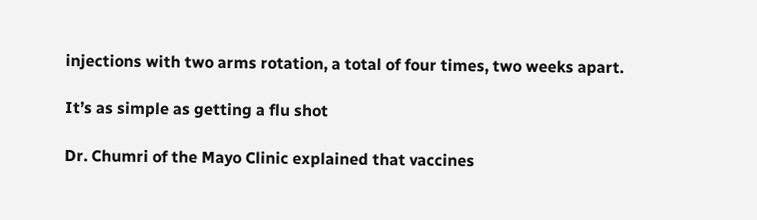injections with two arms rotation, a total of four times, two weeks apart.

It’s as simple as getting a flu shot

Dr. Chumri of the Mayo Clinic explained that vaccines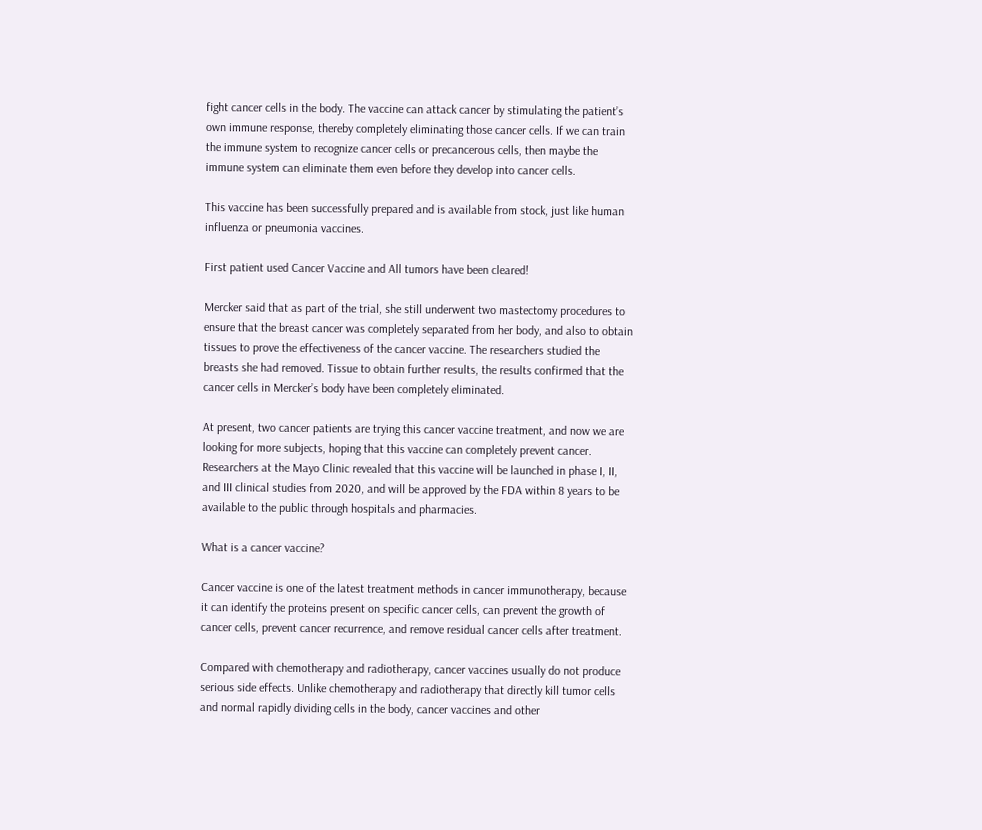fight cancer cells in the body. The vaccine can attack cancer by stimulating the patient’s own immune response, thereby completely eliminating those cancer cells. If we can train the immune system to recognize cancer cells or precancerous cells, then maybe the immune system can eliminate them even before they develop into cancer cells.

This vaccine has been successfully prepared and is available from stock, just like human influenza or pneumonia vaccines.

First patient used Cancer Vaccine and All tumors have been cleared!

Mercker said that as part of the trial, she still underwent two mastectomy procedures to ensure that the breast cancer was completely separated from her body, and also to obtain tissues to prove the effectiveness of the cancer vaccine. The researchers studied the breasts she had removed. Tissue to obtain further results, the results confirmed that the cancer cells in Mercker’s body have been completely eliminated.

At present, two cancer patients are trying this cancer vaccine treatment, and now we are looking for more subjects, hoping that this vaccine can completely prevent cancer. Researchers at the Mayo Clinic revealed that this vaccine will be launched in phase I, II, and III clinical studies from 2020, and will be approved by the FDA within 8 years to be available to the public through hospitals and pharmacies.

What is a cancer vaccine?

Cancer vaccine is one of the latest treatment methods in cancer immunotherapy, because it can identify the proteins present on specific cancer cells, can prevent the growth of cancer cells, prevent cancer recurrence, and remove residual cancer cells after treatment.

Compared with chemotherapy and radiotherapy, cancer vaccines usually do not produce serious side effects. Unlike chemotherapy and radiotherapy that directly kill tumor cells and normal rapidly dividing cells in the body, cancer vaccines and other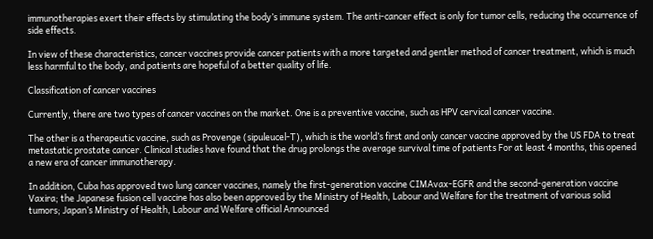immunotherapies exert their effects by stimulating the body’s immune system. The anti-cancer effect is only for tumor cells, reducing the occurrence of side effects.

In view of these characteristics, cancer vaccines provide cancer patients with a more targeted and gentler method of cancer treatment, which is much less harmful to the body, and patients are hopeful of a better quality of life.

Classification of cancer vaccines

Currently, there are two types of cancer vaccines on the market. One is a preventive vaccine, such as HPV cervical cancer vaccine.

The other is a therapeutic vaccine, such as Provenge (sipuleucel-T), which is the world’s first and only cancer vaccine approved by the US FDA to treat metastatic prostate cancer. Clinical studies have found that the drug prolongs the average survival time of patients For at least 4 months, this opened a new era of cancer immunotherapy.

In addition, Cuba has approved two lung cancer vaccines, namely the first-generation vaccine CIMAvax-EGFR and the second-generation vaccine Vaxira; the Japanese fusion cell vaccine has also been approved by the Ministry of Health, Labour and Welfare for the treatment of various solid tumors; Japan’s Ministry of Health, Labour and Welfare official Announced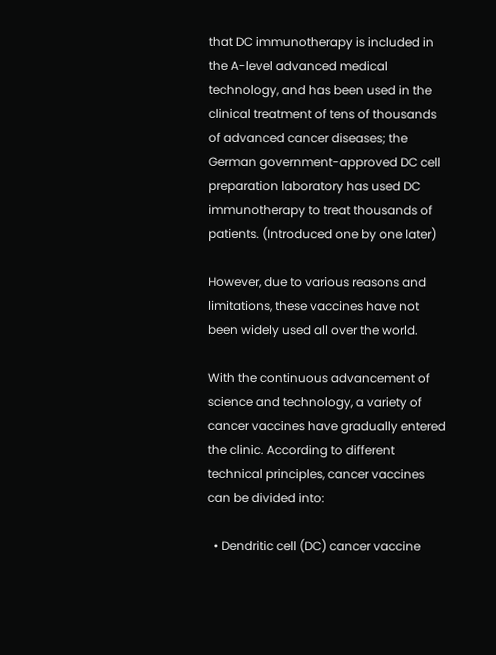that DC immunotherapy is included in the A-level advanced medical technology, and has been used in the clinical treatment of tens of thousands of advanced cancer diseases; the German government-approved DC cell preparation laboratory has used DC immunotherapy to treat thousands of patients. (Introduced one by one later)

However, due to various reasons and limitations, these vaccines have not been widely used all over the world.

With the continuous advancement of science and technology, a variety of cancer vaccines have gradually entered the clinic. According to different technical principles, cancer vaccines can be divided into:

  • Dendritic cell (DC) cancer vaccine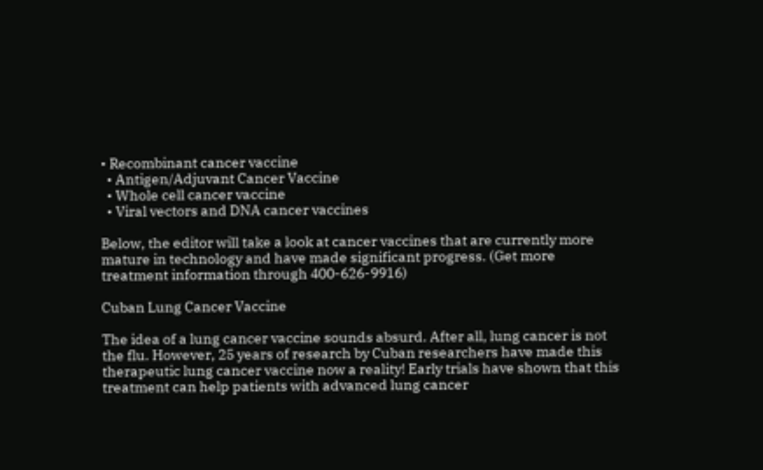• Recombinant cancer vaccine
  • Antigen/Adjuvant Cancer Vaccine
  • Whole cell cancer vaccine
  • Viral vectors and DNA cancer vaccines

Below, the editor will take a look at cancer vaccines that are currently more mature in technology and have made significant progress. (Get more treatment information through 400-626-9916)

Cuban Lung Cancer Vaccine

The idea of a lung cancer vaccine sounds absurd. After all, lung cancer is not the flu. However, 25 years of research by Cuban researchers have made this therapeutic lung cancer vaccine now a reality! Early trials have shown that this treatment can help patients with advanced lung cancer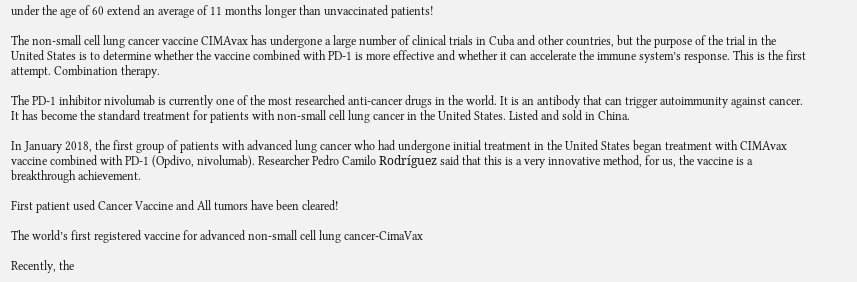under the age of 60 extend an average of 11 months longer than unvaccinated patients!

The non-small cell lung cancer vaccine CIMAvax has undergone a large number of clinical trials in Cuba and other countries, but the purpose of the trial in the United States is to determine whether the vaccine combined with PD-1 is more effective and whether it can accelerate the immune system’s response. This is the first attempt. Combination therapy.

The PD-1 inhibitor nivolumab is currently one of the most researched anti-cancer drugs in the world. It is an antibody that can trigger autoimmunity against cancer. It has become the standard treatment for patients with non-small cell lung cancer in the United States. Listed and sold in China.

In January 2018, the first group of patients with advanced lung cancer who had undergone initial treatment in the United States began treatment with CIMAvax vaccine combined with PD-1 (Opdivo, nivolumab). Researcher Pedro Camilo Rodríguez said that this is a very innovative method, for us, the vaccine is a breakthrough achievement.

First patient used Cancer Vaccine and All tumors have been cleared!

The world’s first registered vaccine for advanced non-small cell lung cancer-CimaVax

Recently, the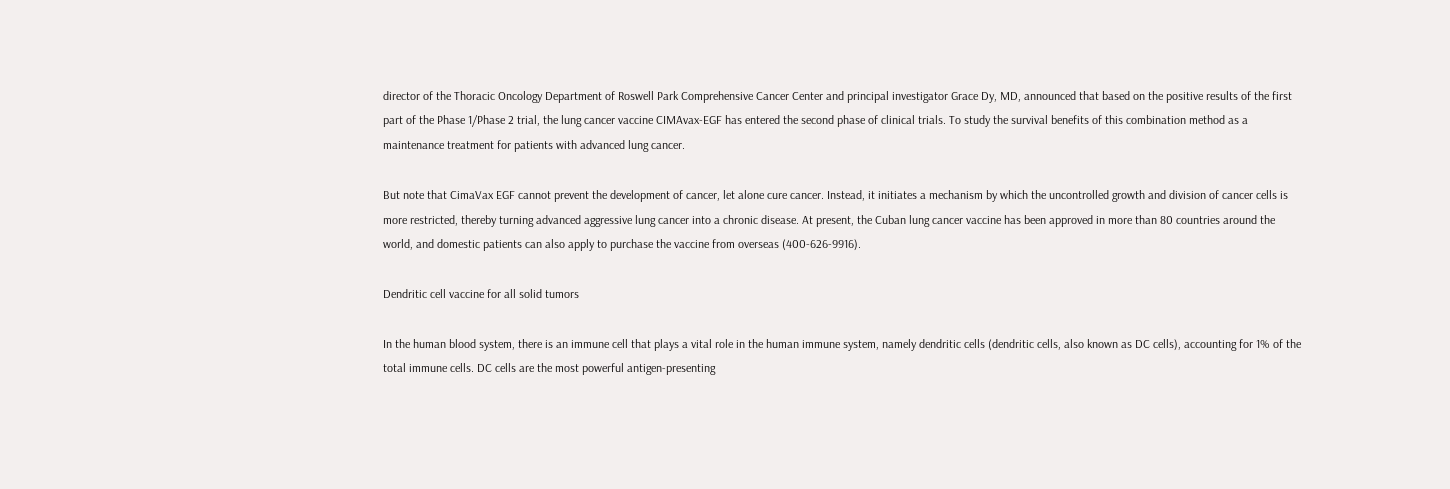director of the Thoracic Oncology Department of Roswell Park Comprehensive Cancer Center and principal investigator Grace Dy, MD, announced that based on the positive results of the first part of the Phase 1/Phase 2 trial, the lung cancer vaccine CIMAvax-EGF has entered the second phase of clinical trials. To study the survival benefits of this combination method as a maintenance treatment for patients with advanced lung cancer.

But note that CimaVax EGF cannot prevent the development of cancer, let alone cure cancer. Instead, it initiates a mechanism by which the uncontrolled growth and division of cancer cells is more restricted, thereby turning advanced aggressive lung cancer into a chronic disease. At present, the Cuban lung cancer vaccine has been approved in more than 80 countries around the world, and domestic patients can also apply to purchase the vaccine from overseas (400-626-9916).

Dendritic cell vaccine for all solid tumors

In the human blood system, there is an immune cell that plays a vital role in the human immune system, namely dendritic cells (dendritic cells, also known as DC cells), accounting for 1% of the total immune cells. DC cells are the most powerful antigen-presenting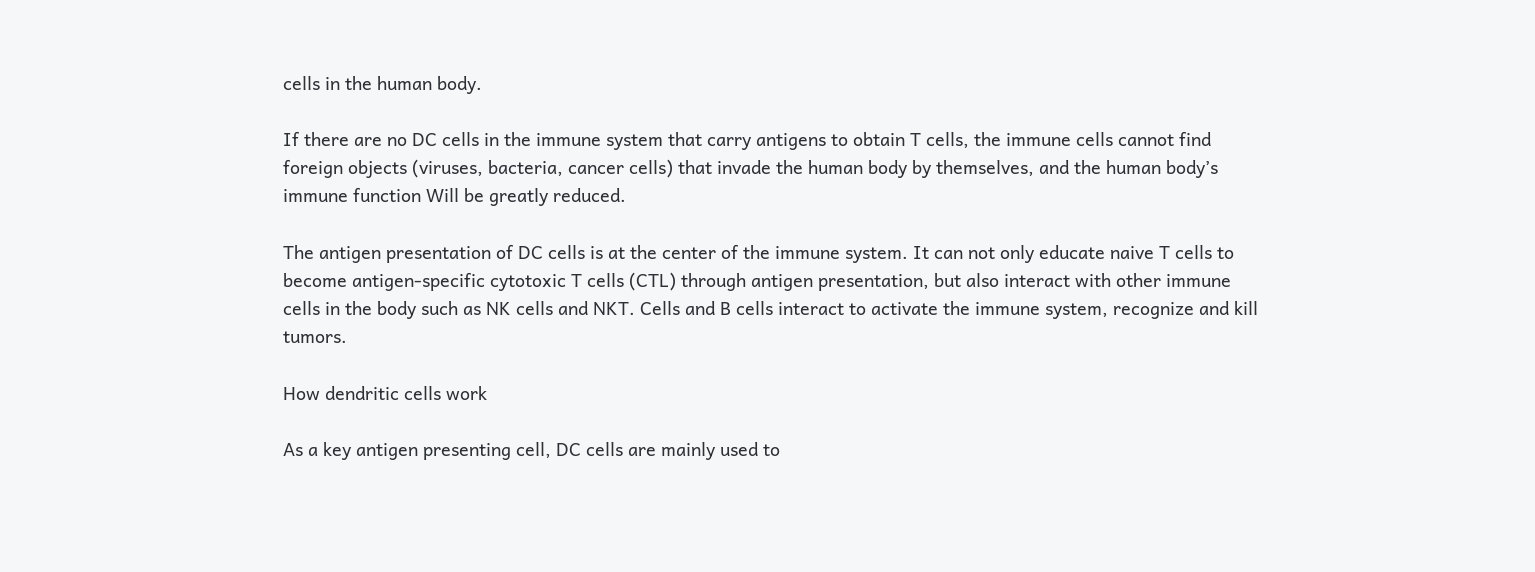cells in the human body.

If there are no DC cells in the immune system that carry antigens to obtain T cells, the immune cells cannot find foreign objects (viruses, bacteria, cancer cells) that invade the human body by themselves, and the human body’s immune function Will be greatly reduced.

The antigen presentation of DC cells is at the center of the immune system. It can not only educate naive T cells to become antigen-specific cytotoxic T cells (CTL) through antigen presentation, but also interact with other immune cells in the body such as NK cells and NKT. Cells and B cells interact to activate the immune system, recognize and kill tumors.

How dendritic cells work

As a key antigen presenting cell, DC cells are mainly used to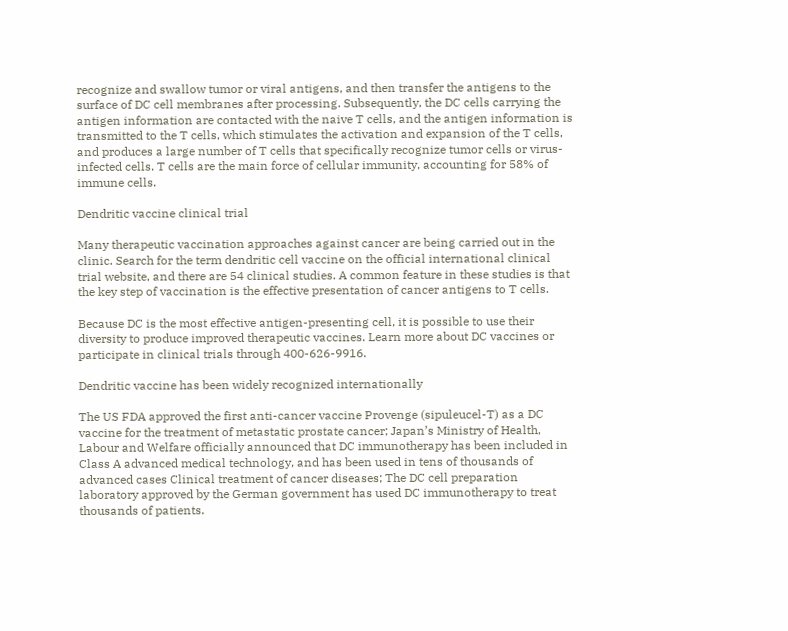recognize and swallow tumor or viral antigens, and then transfer the antigens to the surface of DC cell membranes after processing. Subsequently, the DC cells carrying the antigen information are contacted with the naive T cells, and the antigen information is transmitted to the T cells, which stimulates the activation and expansion of the T cells, and produces a large number of T cells that specifically recognize tumor cells or virus-infected cells. T cells are the main force of cellular immunity, accounting for 58% of immune cells.

Dendritic vaccine clinical trial

Many therapeutic vaccination approaches against cancer are being carried out in the clinic. Search for the term dendritic cell vaccine on the official international clinical trial website, and there are 54 clinical studies. A common feature in these studies is that the key step of vaccination is the effective presentation of cancer antigens to T cells.

Because DC is the most effective antigen-presenting cell, it is possible to use their diversity to produce improved therapeutic vaccines. Learn more about DC vaccines or participate in clinical trials through 400-626-9916.

Dendritic vaccine has been widely recognized internationally

The US FDA approved the first anti-cancer vaccine Provenge (sipuleucel-T) as a DC vaccine for the treatment of metastatic prostate cancer; Japan’s Ministry of Health, Labour and Welfare officially announced that DC immunotherapy has been included in Class A advanced medical technology, and has been used in tens of thousands of advanced cases Clinical treatment of cancer diseases; The DC cell preparation laboratory approved by the German government has used DC immunotherapy to treat thousands of patients.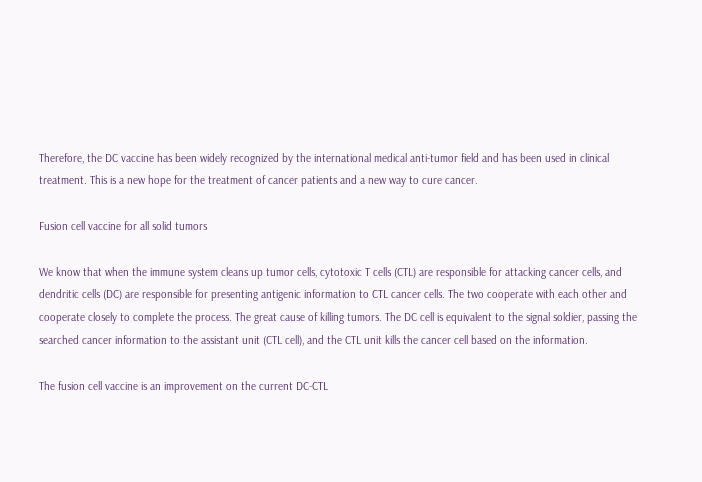Therefore, the DC vaccine has been widely recognized by the international medical anti-tumor field and has been used in clinical treatment. This is a new hope for the treatment of cancer patients and a new way to cure cancer.

Fusion cell vaccine for all solid tumors

We know that when the immune system cleans up tumor cells, cytotoxic T cells (CTL) are responsible for attacking cancer cells, and dendritic cells (DC) are responsible for presenting antigenic information to CTL cancer cells. The two cooperate with each other and cooperate closely to complete the process. The great cause of killing tumors. The DC cell is equivalent to the signal soldier, passing the searched cancer information to the assistant unit (CTL cell), and the CTL unit kills the cancer cell based on the information.

The fusion cell vaccine is an improvement on the current DC-CTL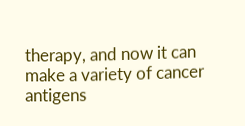therapy, and now it can make a variety of cancer antigens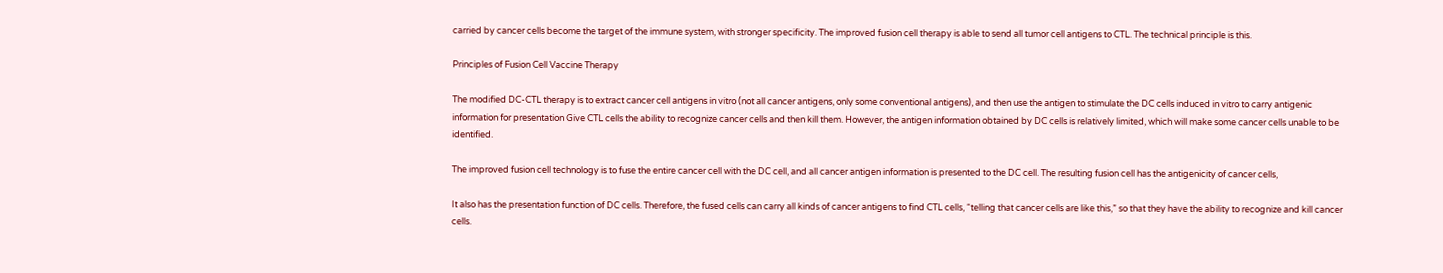carried by cancer cells become the target of the immune system, with stronger specificity. The improved fusion cell therapy is able to send all tumor cell antigens to CTL. The technical principle is this.

Principles of Fusion Cell Vaccine Therapy

The modified DC-CTL therapy is to extract cancer cell antigens in vitro (not all cancer antigens, only some conventional antigens), and then use the antigen to stimulate the DC cells induced in vitro to carry antigenic information for presentation Give CTL cells the ability to recognize cancer cells and then kill them. However, the antigen information obtained by DC cells is relatively limited, which will make some cancer cells unable to be identified.

The improved fusion cell technology is to fuse the entire cancer cell with the DC cell, and all cancer antigen information is presented to the DC cell. The resulting fusion cell has the antigenicity of cancer cells,

It also has the presentation function of DC cells. Therefore, the fused cells can carry all kinds of cancer antigens to find CTL cells, “telling that cancer cells are like this,” so that they have the ability to recognize and kill cancer cells.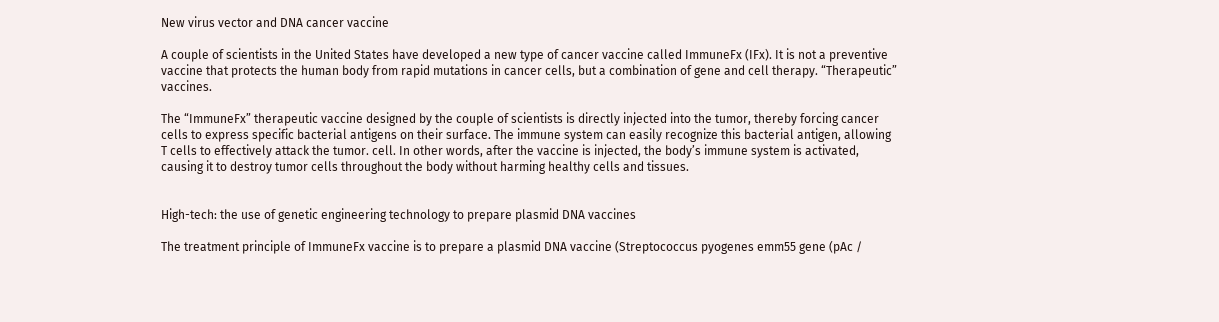New virus vector and DNA cancer vaccine

A couple of scientists in the United States have developed a new type of cancer vaccine called ImmuneFx (IFx). It is not a preventive vaccine that protects the human body from rapid mutations in cancer cells, but a combination of gene and cell therapy. “Therapeutic” vaccines.

The “ImmuneFx” therapeutic vaccine designed by the couple of scientists is directly injected into the tumor, thereby forcing cancer cells to express specific bacterial antigens on their surface. The immune system can easily recognize this bacterial antigen, allowing T cells to effectively attack the tumor. cell. In other words, after the vaccine is injected, the body’s immune system is activated, causing it to destroy tumor cells throughout the body without harming healthy cells and tissues.


High-tech: the use of genetic engineering technology to prepare plasmid DNA vaccines

The treatment principle of ImmuneFx vaccine is to prepare a plasmid DNA vaccine (Streptococcus pyogenes emm55 gene (pAc /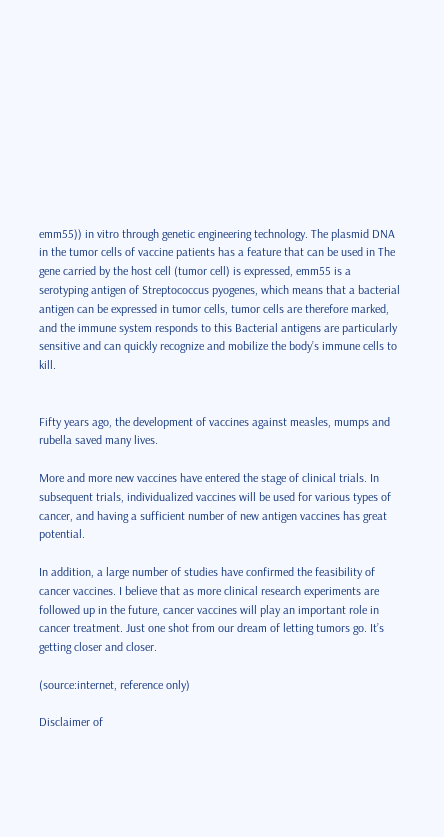emm55)) in vitro through genetic engineering technology. The plasmid DNA in the tumor cells of vaccine patients has a feature that can be used in The gene carried by the host cell (tumor cell) is expressed, emm55 is a serotyping antigen of Streptococcus pyogenes, which means that a bacterial antigen can be expressed in tumor cells, tumor cells are therefore marked, and the immune system responds to this Bacterial antigens are particularly sensitive and can quickly recognize and mobilize the body’s immune cells to kill.


Fifty years ago, the development of vaccines against measles, mumps and rubella saved many lives.

More and more new vaccines have entered the stage of clinical trials. In subsequent trials, individualized vaccines will be used for various types of cancer, and having a sufficient number of new antigen vaccines has great potential.

In addition, a large number of studies have confirmed the feasibility of cancer vaccines. I believe that as more clinical research experiments are followed up in the future, cancer vaccines will play an important role in cancer treatment. Just one shot from our dream of letting tumors go. It’s getting closer and closer.

(source:internet, reference only)

Disclaimer of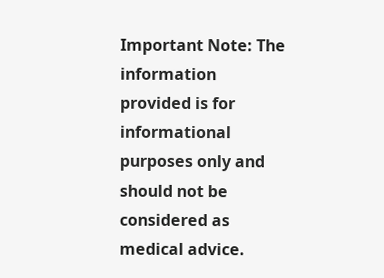Important Note: The information provided is for informational purposes only and should not be considered as medical advice.